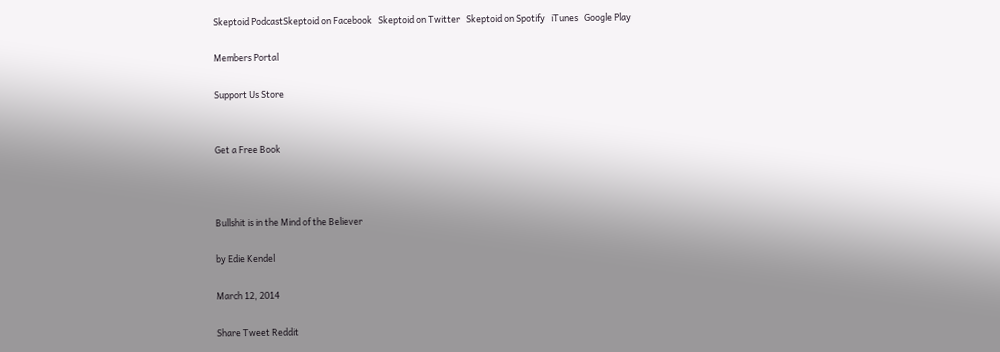Skeptoid PodcastSkeptoid on Facebook   Skeptoid on Twitter   Skeptoid on Spotify   iTunes   Google Play

Members Portal

Support Us Store


Get a Free Book



Bullshit is in the Mind of the Believer

by Edie Kendel

March 12, 2014

Share Tweet Reddit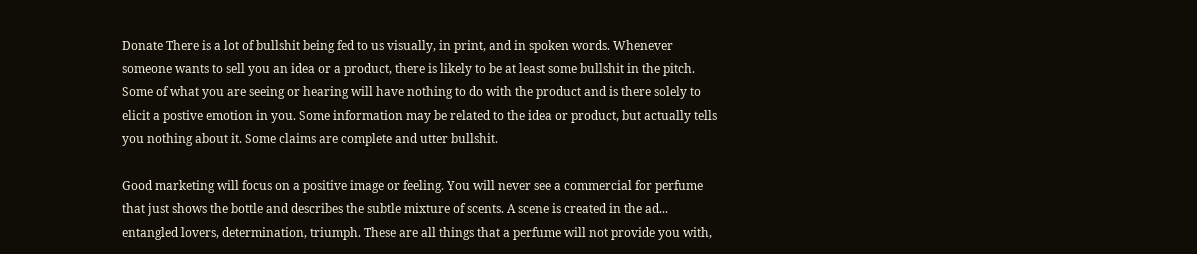Donate There is a lot of bullshit being fed to us visually, in print, and in spoken words. Whenever someone wants to sell you an idea or a product, there is likely to be at least some bullshit in the pitch. Some of what you are seeing or hearing will have nothing to do with the product and is there solely to elicit a postive emotion in you. Some information may be related to the idea or product, but actually tells you nothing about it. Some claims are complete and utter bullshit.

Good marketing will focus on a positive image or feeling. You will never see a commercial for perfume that just shows the bottle and describes the subtle mixture of scents. A scene is created in the ad... entangled lovers, determination, triumph. These are all things that a perfume will not provide you with,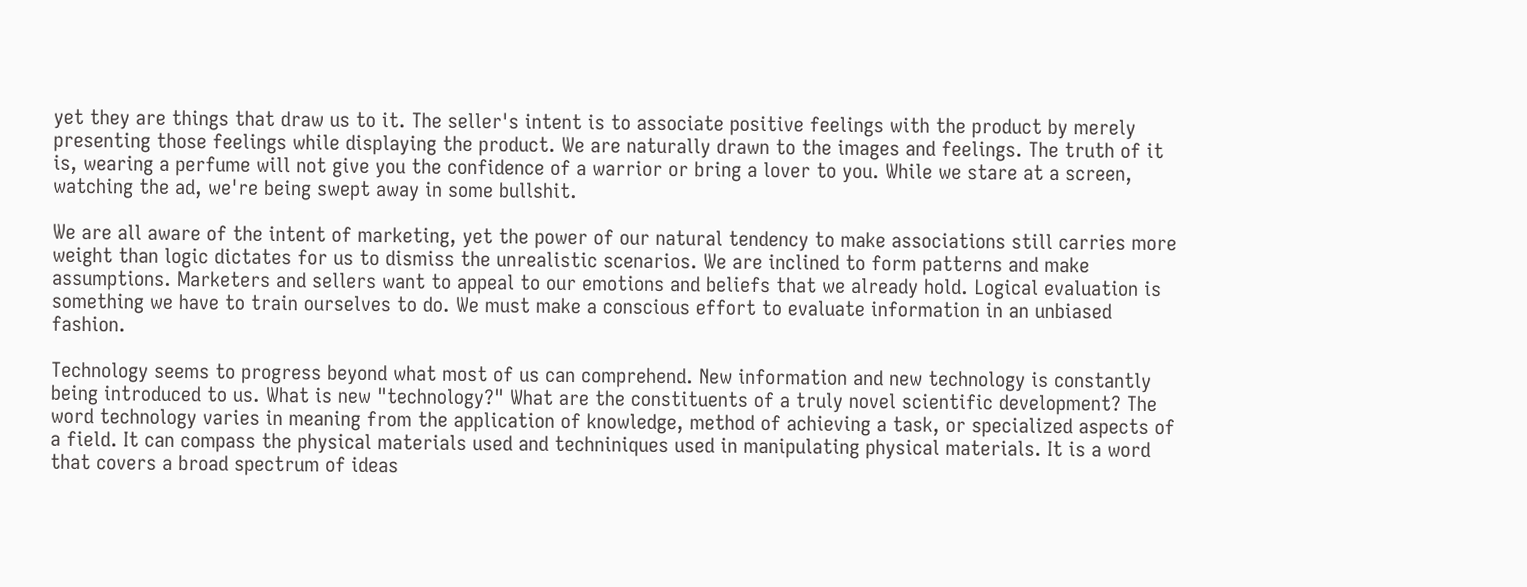yet they are things that draw us to it. The seller's intent is to associate positive feelings with the product by merely presenting those feelings while displaying the product. We are naturally drawn to the images and feelings. The truth of it is, wearing a perfume will not give you the confidence of a warrior or bring a lover to you. While we stare at a screen, watching the ad, we're being swept away in some bullshit.

We are all aware of the intent of marketing, yet the power of our natural tendency to make associations still carries more weight than logic dictates for us to dismiss the unrealistic scenarios. We are inclined to form patterns and make assumptions. Marketers and sellers want to appeal to our emotions and beliefs that we already hold. Logical evaluation is something we have to train ourselves to do. We must make a conscious effort to evaluate information in an unbiased fashion.

Technology seems to progress beyond what most of us can comprehend. New information and new technology is constantly being introduced to us. What is new "technology?" What are the constituents of a truly novel scientific development? The word technology varies in meaning from the application of knowledge, method of achieving a task, or specialized aspects of a field. It can compass the physical materials used and techniniques used in manipulating physical materials. It is a word that covers a broad spectrum of ideas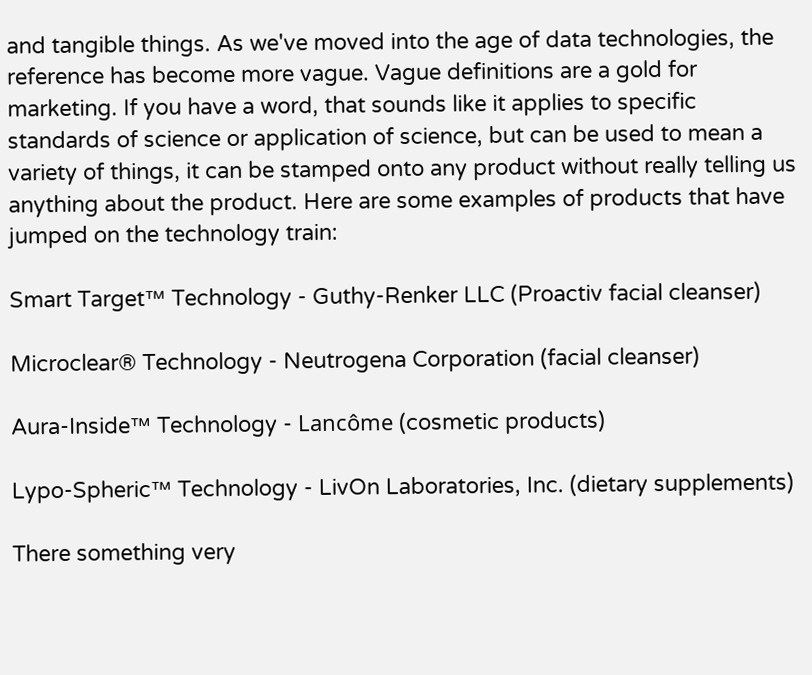and tangible things. As we've moved into the age of data technologies, the reference has become more vague. Vague definitions are a gold for marketing. If you have a word, that sounds like it applies to specific standards of science or application of science, but can be used to mean a variety of things, it can be stamped onto any product without really telling us anything about the product. Here are some examples of products that have jumped on the technology train:

Smart Target™ Technology - Guthy-Renker LLC (Proactiv facial cleanser)

Microclear® Technology - Neutrogena Corporation (facial cleanser)

Aura-Inside™ Technology - Lancôme (cosmetic products)

Lypo-Spheric™ Technology - LivOn Laboratories, Inc. (dietary supplements)

There something very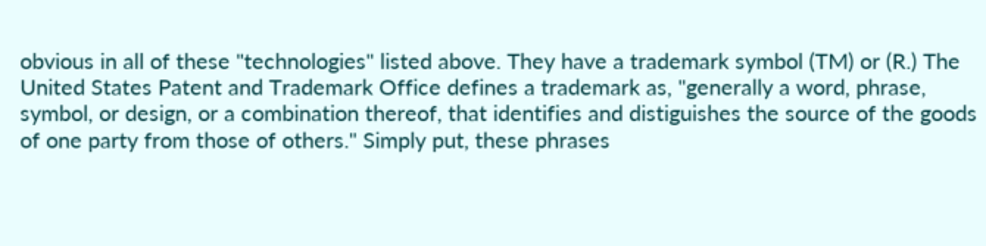obvious in all of these "technologies" listed above. They have a trademark symbol (TM) or (R.) The United States Patent and Trademark Office defines a trademark as, "generally a word, phrase, symbol, or design, or a combination thereof, that identifies and distiguishes the source of the goods of one party from those of others." Simply put, these phrases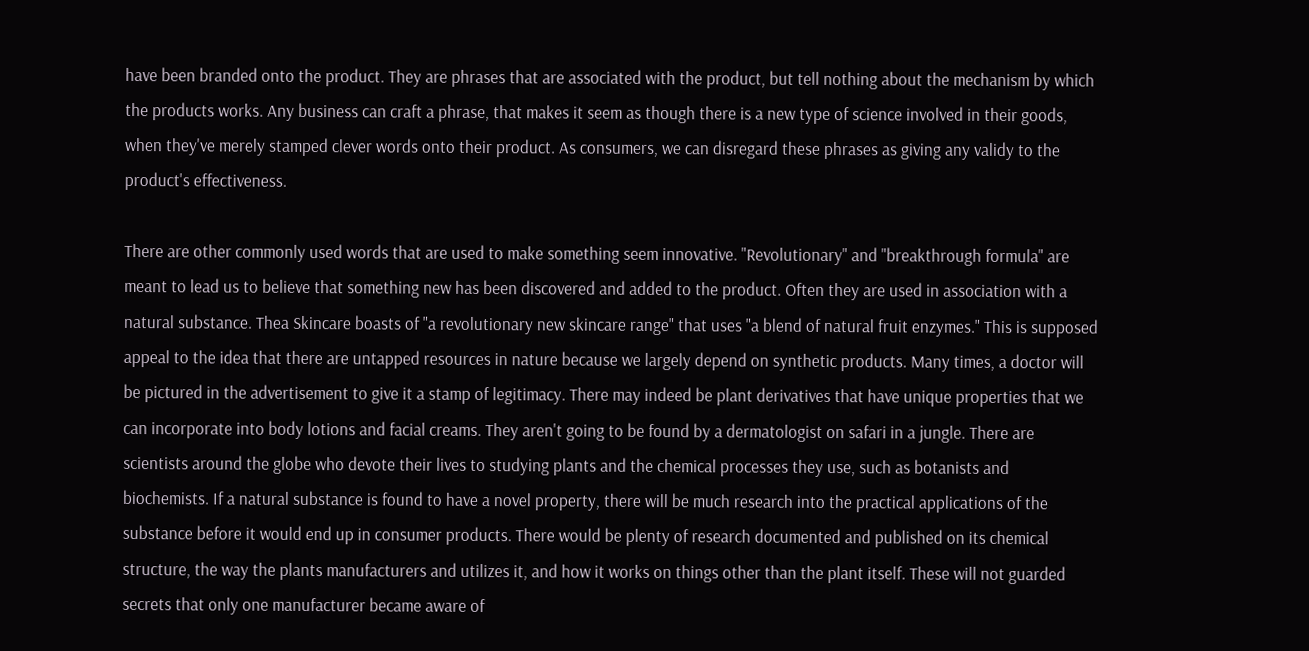have been branded onto the product. They are phrases that are associated with the product, but tell nothing about the mechanism by which the products works. Any business can craft a phrase, that makes it seem as though there is a new type of science involved in their goods, when they've merely stamped clever words onto their product. As consumers, we can disregard these phrases as giving any validy to the product's effectiveness.

There are other commonly used words that are used to make something seem innovative. "Revolutionary" and "breakthrough formula" are meant to lead us to believe that something new has been discovered and added to the product. Often they are used in association with a natural substance. Thea Skincare boasts of "a revolutionary new skincare range" that uses "a blend of natural fruit enzymes." This is supposed appeal to the idea that there are untapped resources in nature because we largely depend on synthetic products. Many times, a doctor will be pictured in the advertisement to give it a stamp of legitimacy. There may indeed be plant derivatives that have unique properties that we can incorporate into body lotions and facial creams. They aren't going to be found by a dermatologist on safari in a jungle. There are scientists around the globe who devote their lives to studying plants and the chemical processes they use, such as botanists and biochemists. If a natural substance is found to have a novel property, there will be much research into the practical applications of the substance before it would end up in consumer products. There would be plenty of research documented and published on its chemical structure, the way the plants manufacturers and utilizes it, and how it works on things other than the plant itself. These will not guarded secrets that only one manufacturer became aware of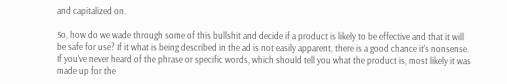and capitalized on.

So, how do we wade through some of this bullshit and decide if a product is likely to be effective and that it will be safe for use? If it what is being described in the ad is not easily apparent, there is a good chance it's nonsense. If you've never heard of the phrase or specific words, which should tell you what the product is, most likely it was made up for the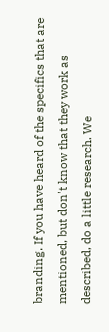branding. If you have heard of the specifics that are mentioned, but don't know that they work as described, do a little research. We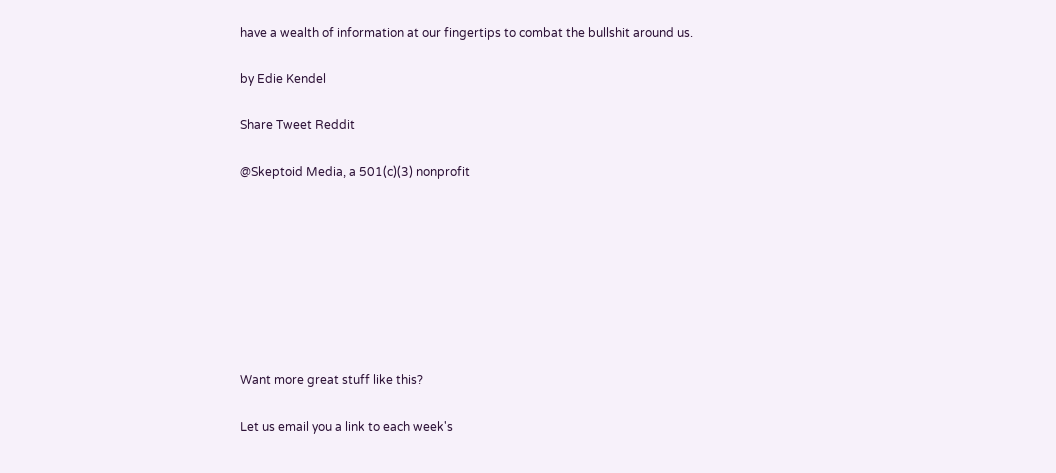have a wealth of information at our fingertips to combat the bullshit around us.

by Edie Kendel

Share Tweet Reddit

@Skeptoid Media, a 501(c)(3) nonprofit








Want more great stuff like this?

Let us email you a link to each week's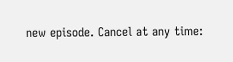new episode. Cancel at any time: